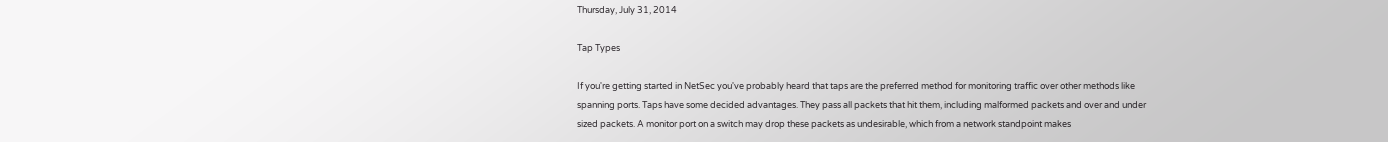Thursday, July 31, 2014

Tap Types

If you're getting started in NetSec you've probably heard that taps are the preferred method for monitoring traffic over other methods like spanning ports. Taps have some decided advantages. They pass all packets that hit them, including malformed packets and over and under sized packets. A monitor port on a switch may drop these packets as undesirable, which from a network standpoint makes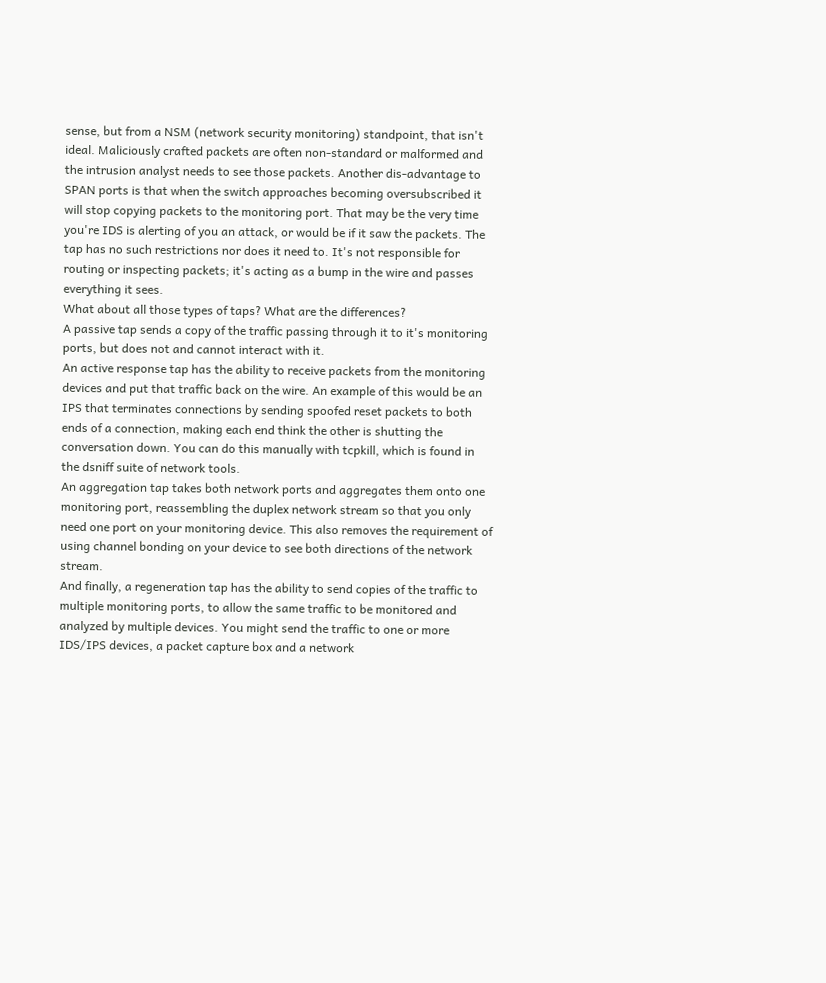sense, but from a NSM (network security monitoring) standpoint, that isn't ideal. Maliciously crafted packets are often non-standard or malformed and the intrusion analyst needs to see those packets. Another dis-advantage to SPAN ports is that when the switch approaches becoming oversubscribed it will stop copying packets to the monitoring port. That may be the very time you're IDS is alerting of you an attack, or would be if it saw the packets. The tap has no such restrictions nor does it need to. It's not responsible for routing or inspecting packets; it's acting as a bump in the wire and passes everything it sees.
What about all those types of taps? What are the differences?
A passive tap sends a copy of the traffic passing through it to it's monitoring ports, but does not and cannot interact with it.
An active response tap has the ability to receive packets from the monitoring devices and put that traffic back on the wire. An example of this would be an IPS that terminates connections by sending spoofed reset packets to both ends of a connection, making each end think the other is shutting the conversation down. You can do this manually with tcpkill, which is found in the dsniff suite of network tools.
An aggregation tap takes both network ports and aggregates them onto one monitoring port, reassembling the duplex network stream so that you only need one port on your monitoring device. This also removes the requirement of using channel bonding on your device to see both directions of the network stream.
And finally, a regeneration tap has the ability to send copies of the traffic to multiple monitoring ports, to allow the same traffic to be monitored and analyzed by multiple devices. You might send the traffic to one or more IDS/IPS devices, a packet capture box and a network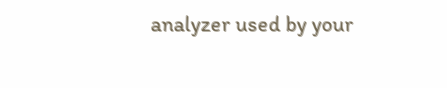analyzer used by your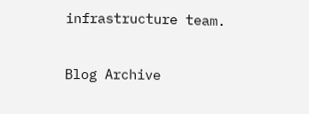infrastructure team.

Blog Archive